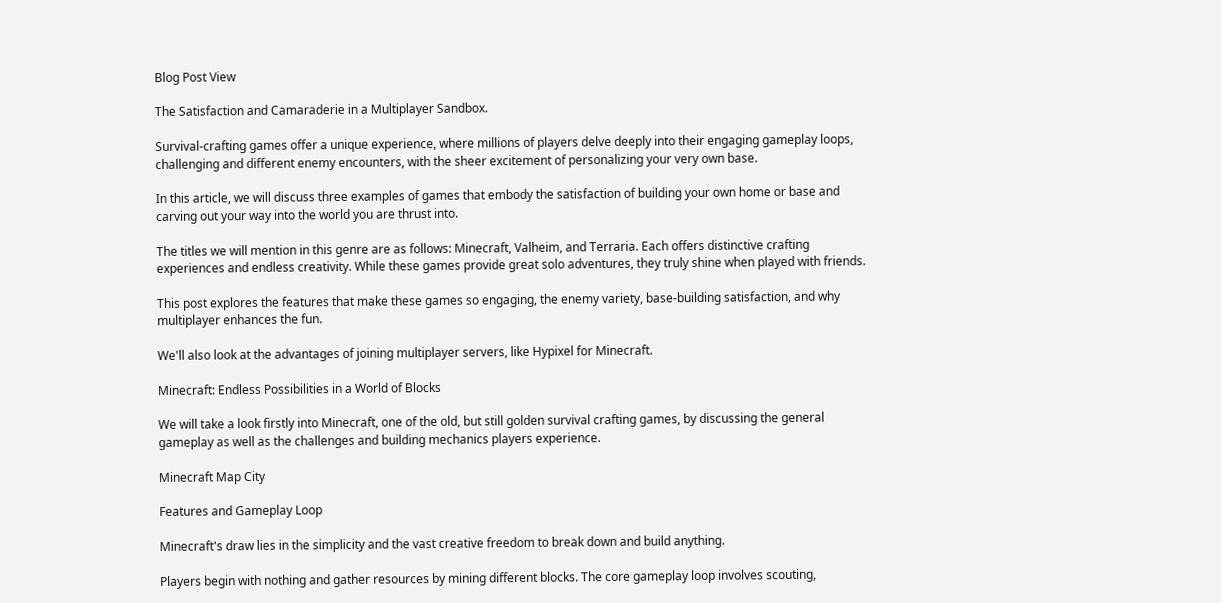Blog Post View

The Satisfaction and Camaraderie in a Multiplayer Sandbox.

Survival-crafting games offer a unique experience, where millions of players delve deeply into their engaging gameplay loops, challenging and different enemy encounters, with the sheer excitement of personalizing your very own base.

In this article, we will discuss three examples of games that embody the satisfaction of building your own home or base and carving out your way into the world you are thrust into.

The titles we will mention in this genre are as follows: Minecraft, Valheim, and Terraria. Each offers distinctive crafting experiences and endless creativity. While these games provide great solo adventures, they truly shine when played with friends.

This post explores the features that make these games so engaging, the enemy variety, base-building satisfaction, and why multiplayer enhances the fun.

We'll also look at the advantages of joining multiplayer servers, like Hypixel for Minecraft.

Minecraft: Endless Possibilities in a World of Blocks

We will take a look firstly into Minecraft, one of the old, but still golden survival crafting games, by discussing the general gameplay as well as the challenges and building mechanics players experience.

Minecraft Map City

Features and Gameplay Loop

Minecraft's draw lies in the simplicity and the vast creative freedom to break down and build anything.

Players begin with nothing and gather resources by mining different blocks. The core gameplay loop involves scouting,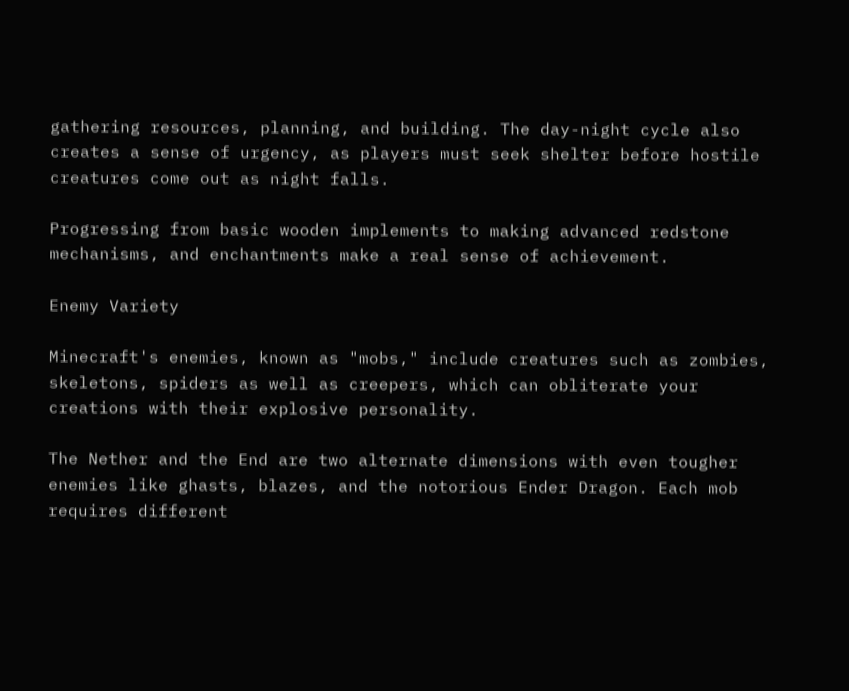gathering resources, planning, and building. The day-night cycle also creates a sense of urgency, as players must seek shelter before hostile creatures come out as night falls.

Progressing from basic wooden implements to making advanced redstone mechanisms, and enchantments make a real sense of achievement.

Enemy Variety

Minecraft's enemies, known as "mobs," include creatures such as zombies, skeletons, spiders as well as creepers, which can obliterate your creations with their explosive personality.

The Nether and the End are two alternate dimensions with even tougher enemies like ghasts, blazes, and the notorious Ender Dragon. Each mob requires different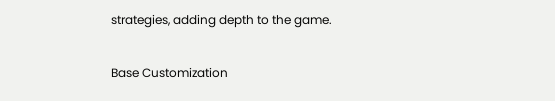strategies, adding depth to the game.

Base Customization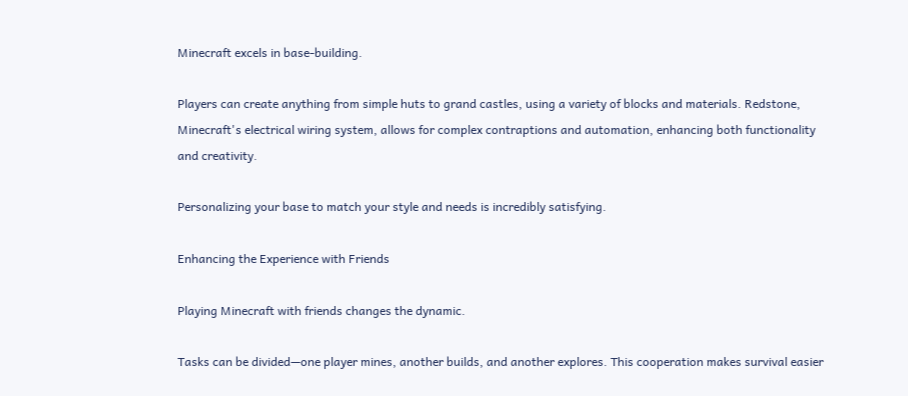Minecraft excels in base-building.

Players can create anything from simple huts to grand castles, using a variety of blocks and materials. Redstone, Minecraft's electrical wiring system, allows for complex contraptions and automation, enhancing both functionality and creativity.

Personalizing your base to match your style and needs is incredibly satisfying.

Enhancing the Experience with Friends

Playing Minecraft with friends changes the dynamic.

Tasks can be divided—one player mines, another builds, and another explores. This cooperation makes survival easier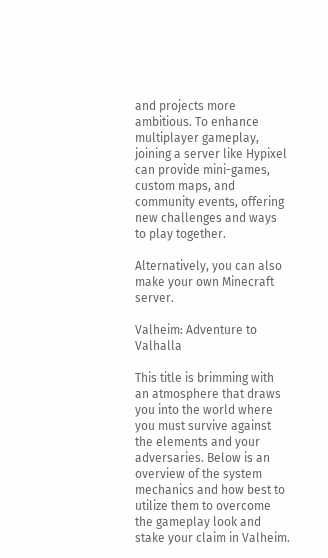and projects more ambitious. To enhance multiplayer gameplay, joining a server like Hypixel can provide mini-games, custom maps, and community events, offering new challenges and ways to play together.

Alternatively, you can also make your own Minecraft server.

Valheim: Adventure to Valhalla

This title is brimming with an atmosphere that draws you into the world where you must survive against the elements and your adversaries. Below is an overview of the system mechanics and how best to utilize them to overcome the gameplay look and stake your claim in Valheim.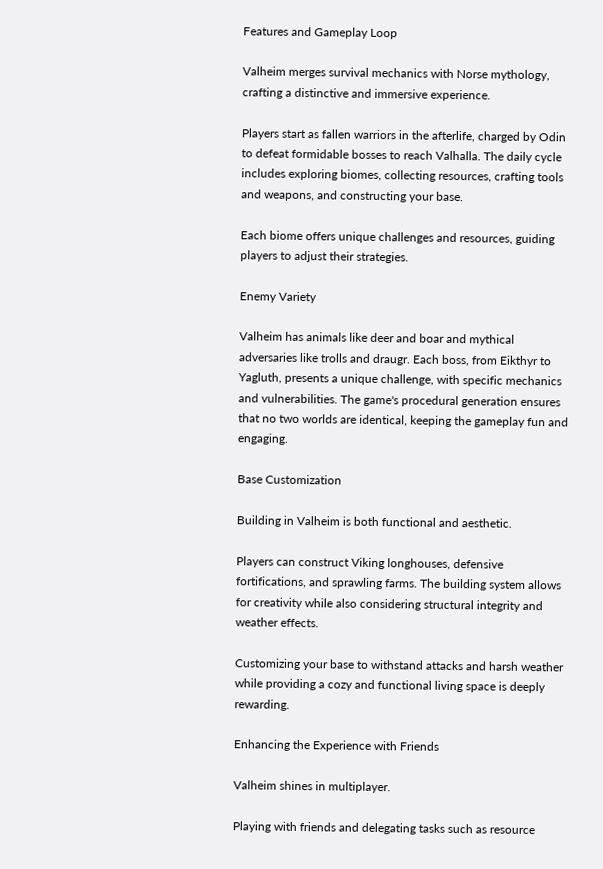Features and Gameplay Loop

Valheim merges survival mechanics with Norse mythology, crafting a distinctive and immersive experience.

Players start as fallen warriors in the afterlife, charged by Odin to defeat formidable bosses to reach Valhalla. The daily cycle includes exploring biomes, collecting resources, crafting tools and weapons, and constructing your base.

Each biome offers unique challenges and resources, guiding players to adjust their strategies.

Enemy Variety

Valheim has animals like deer and boar and mythical adversaries like trolls and draugr. Each boss, from Eikthyr to Yagluth, presents a unique challenge, with specific mechanics and vulnerabilities. The game's procedural generation ensures that no two worlds are identical, keeping the gameplay fun and engaging.

Base Customization

Building in Valheim is both functional and aesthetic.

Players can construct Viking longhouses, defensive fortifications, and sprawling farms. The building system allows for creativity while also considering structural integrity and weather effects.

Customizing your base to withstand attacks and harsh weather while providing a cozy and functional living space is deeply rewarding.

Enhancing the Experience with Friends

Valheim shines in multiplayer.

Playing with friends and delegating tasks such as resource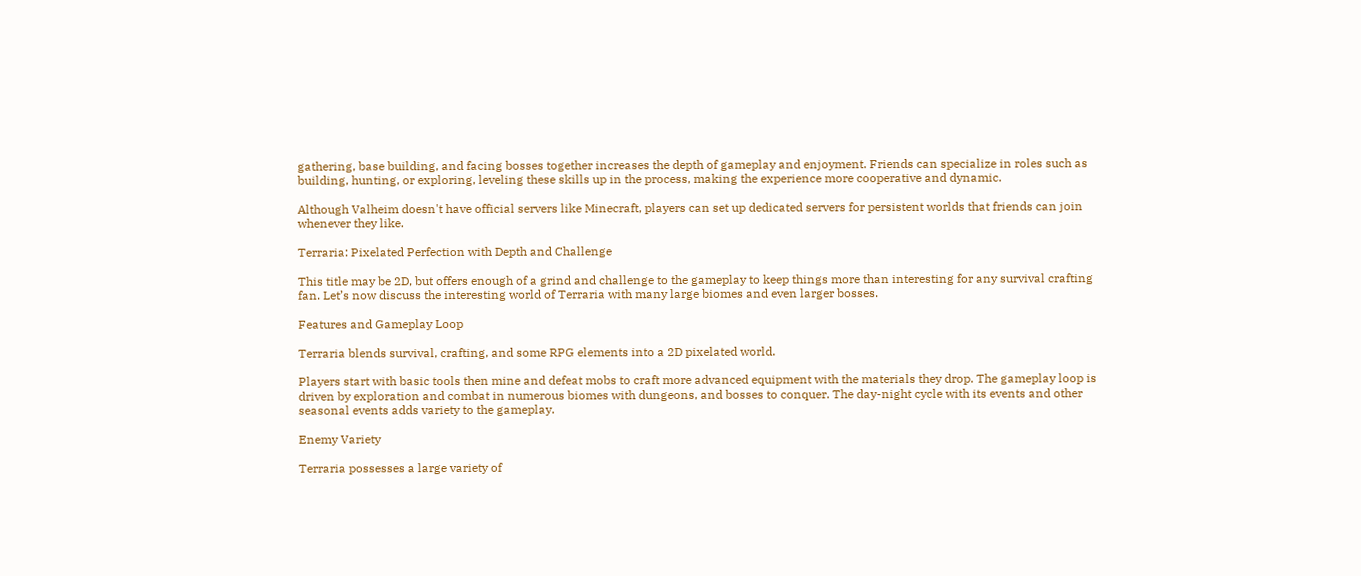gathering, base building, and facing bosses together increases the depth of gameplay and enjoyment. Friends can specialize in roles such as building, hunting, or exploring, leveling these skills up in the process, making the experience more cooperative and dynamic.

Although Valheim doesn't have official servers like Minecraft, players can set up dedicated servers for persistent worlds that friends can join whenever they like.

Terraria: Pixelated Perfection with Depth and Challenge

This title may be 2D, but offers enough of a grind and challenge to the gameplay to keep things more than interesting for any survival crafting fan. Let’s now discuss the interesting world of Terraria with many large biomes and even larger bosses.

Features and Gameplay Loop

Terraria blends survival, crafting, and some RPG elements into a 2D pixelated world.

Players start with basic tools then mine and defeat mobs to craft more advanced equipment with the materials they drop. The gameplay loop is driven by exploration and combat in numerous biomes with dungeons, and bosses to conquer. The day-night cycle with its events and other seasonal events adds variety to the gameplay.

Enemy Variety

Terraria possesses a large variety of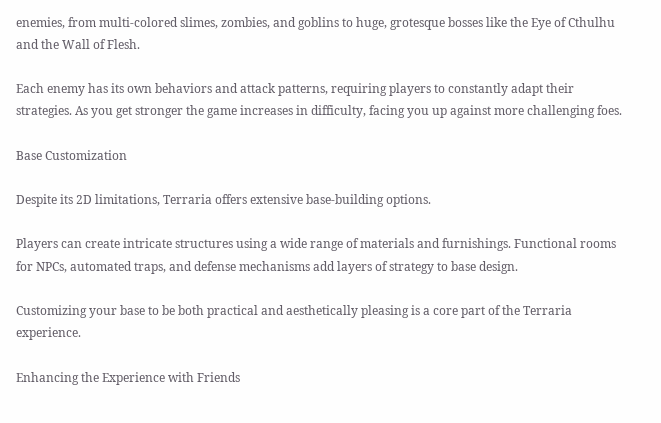enemies, from multi-colored slimes, zombies, and goblins to huge, grotesque bosses like the Eye of Cthulhu and the Wall of Flesh.

Each enemy has its own behaviors and attack patterns, requiring players to constantly adapt their strategies. As you get stronger the game increases in difficulty, facing you up against more challenging foes.

Base Customization

Despite its 2D limitations, Terraria offers extensive base-building options.

Players can create intricate structures using a wide range of materials and furnishings. Functional rooms for NPCs, automated traps, and defense mechanisms add layers of strategy to base design.

Customizing your base to be both practical and aesthetically pleasing is a core part of the Terraria experience.

Enhancing the Experience with Friends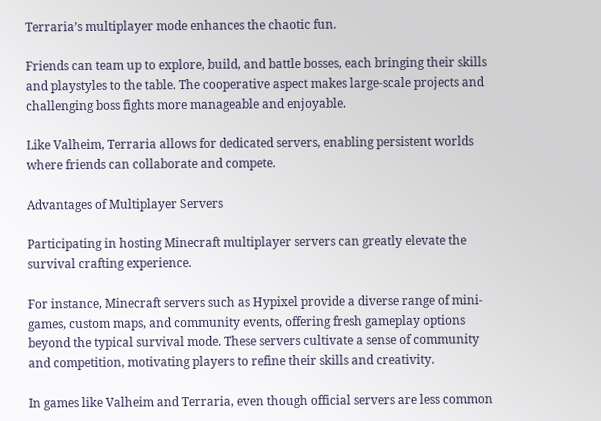Terraria’s multiplayer mode enhances the chaotic fun.

Friends can team up to explore, build, and battle bosses, each bringing their skills and playstyles to the table. The cooperative aspect makes large-scale projects and challenging boss fights more manageable and enjoyable.

Like Valheim, Terraria allows for dedicated servers, enabling persistent worlds where friends can collaborate and compete.

Advantages of Multiplayer Servers

Participating in hosting Minecraft multiplayer servers can greatly elevate the survival crafting experience.

For instance, Minecraft servers such as Hypixel provide a diverse range of mini-games, custom maps, and community events, offering fresh gameplay options beyond the typical survival mode. These servers cultivate a sense of community and competition, motivating players to refine their skills and creativity.

In games like Valheim and Terraria, even though official servers are less common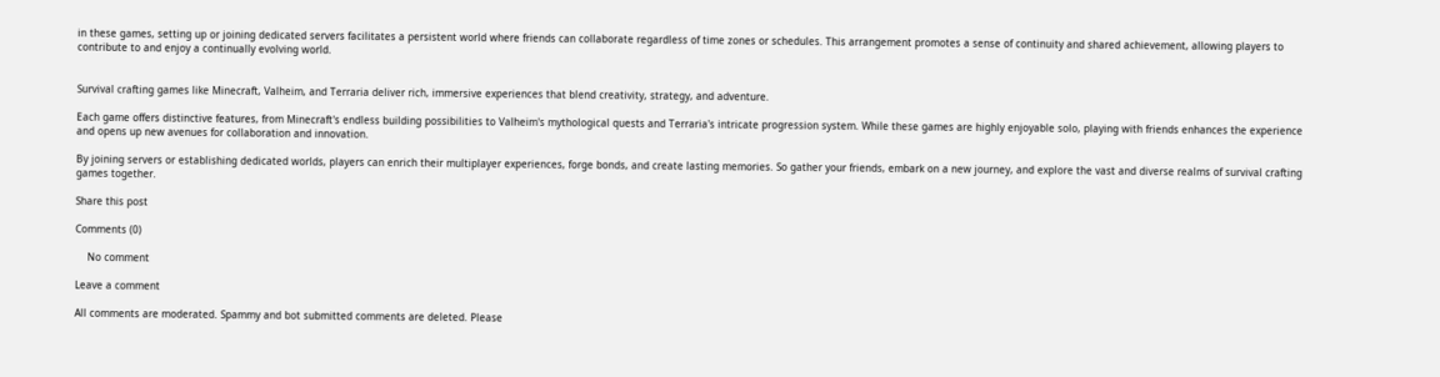in these games, setting up or joining dedicated servers facilitates a persistent world where friends can collaborate regardless of time zones or schedules. This arrangement promotes a sense of continuity and shared achievement, allowing players to contribute to and enjoy a continually evolving world.


Survival crafting games like Minecraft, Valheim, and Terraria deliver rich, immersive experiences that blend creativity, strategy, and adventure.

Each game offers distinctive features, from Minecraft's endless building possibilities to Valheim's mythological quests and Terraria's intricate progression system. While these games are highly enjoyable solo, playing with friends enhances the experience and opens up new avenues for collaboration and innovation.

By joining servers or establishing dedicated worlds, players can enrich their multiplayer experiences, forge bonds, and create lasting memories. So gather your friends, embark on a new journey, and explore the vast and diverse realms of survival crafting games together.

Share this post

Comments (0)

    No comment

Leave a comment

All comments are moderated. Spammy and bot submitted comments are deleted. Please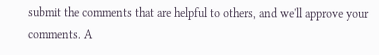submit the comments that are helpful to others, and we'll approve your comments. A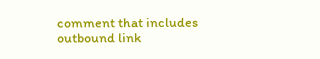comment that includes outbound link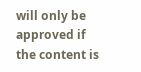will only be approved if the content is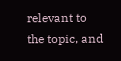relevant to the topic, and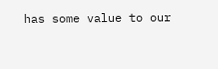has some value to our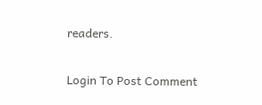readers.

Login To Post Comment